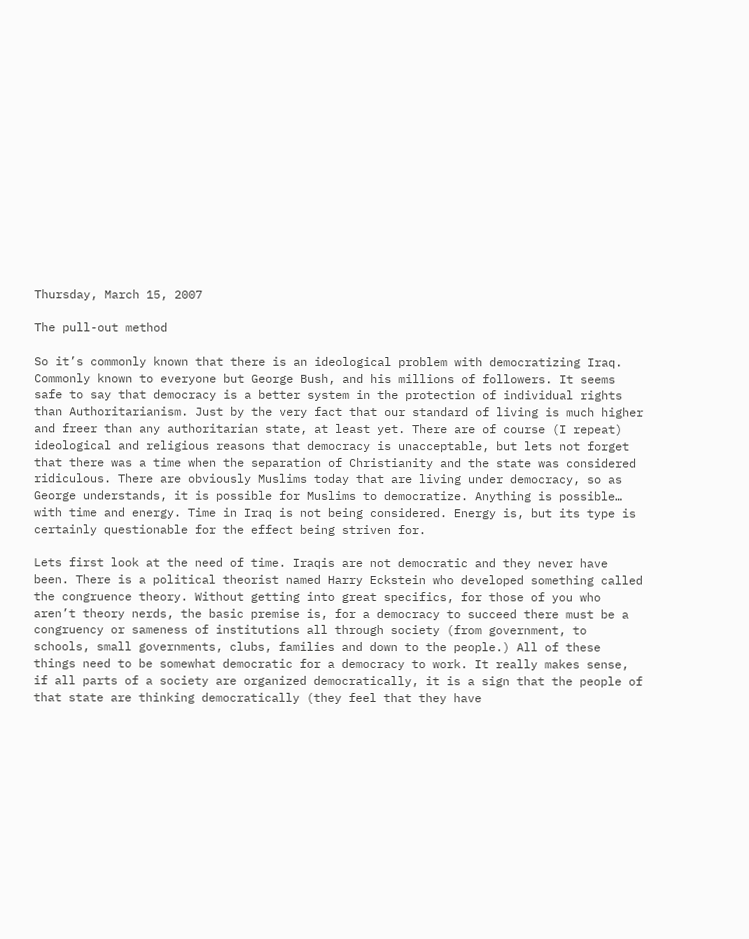Thursday, March 15, 2007

The pull-out method

So it’s commonly known that there is an ideological problem with democratizing Iraq. Commonly known to everyone but George Bush, and his millions of followers. It seems safe to say that democracy is a better system in the protection of individual rights than Authoritarianism. Just by the very fact that our standard of living is much higher and freer than any authoritarian state, at least yet. There are of course (I repeat) ideological and religious reasons that democracy is unacceptable, but lets not forget that there was a time when the separation of Christianity and the state was considered ridiculous. There are obviously Muslims today that are living under democracy, so as George understands, it is possible for Muslims to democratize. Anything is possible… with time and energy. Time in Iraq is not being considered. Energy is, but its type is certainly questionable for the effect being striven for.

Lets first look at the need of time. Iraqis are not democratic and they never have been. There is a political theorist named Harry Eckstein who developed something called the congruence theory. Without getting into great specifics, for those of you who aren’t theory nerds, the basic premise is, for a democracy to succeed there must be a congruency or sameness of institutions all through society (from government, to schools, small governments, clubs, families and down to the people.) All of these things need to be somewhat democratic for a democracy to work. It really makes sense, if all parts of a society are organized democratically, it is a sign that the people of that state are thinking democratically (they feel that they have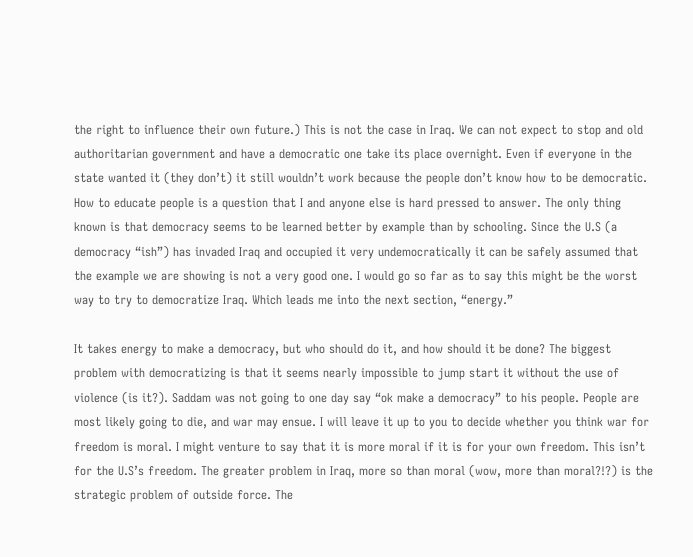the right to influence their own future.) This is not the case in Iraq. We can not expect to stop and old authoritarian government and have a democratic one take its place overnight. Even if everyone in the state wanted it (they don’t) it still wouldn’t work because the people don’t know how to be democratic. How to educate people is a question that I and anyone else is hard pressed to answer. The only thing known is that democracy seems to be learned better by example than by schooling. Since the U.S (a democracy “ish”) has invaded Iraq and occupied it very undemocratically it can be safely assumed that the example we are showing is not a very good one. I would go so far as to say this might be the worst way to try to democratize Iraq. Which leads me into the next section, “energy.”

It takes energy to make a democracy, but who should do it, and how should it be done? The biggest problem with democratizing is that it seems nearly impossible to jump start it without the use of violence (is it?). Saddam was not going to one day say “ok make a democracy” to his people. People are most likely going to die, and war may ensue. I will leave it up to you to decide whether you think war for freedom is moral. I might venture to say that it is more moral if it is for your own freedom. This isn’t for the U.S’s freedom. The greater problem in Iraq, more so than moral (wow, more than moral?!?) is the strategic problem of outside force. The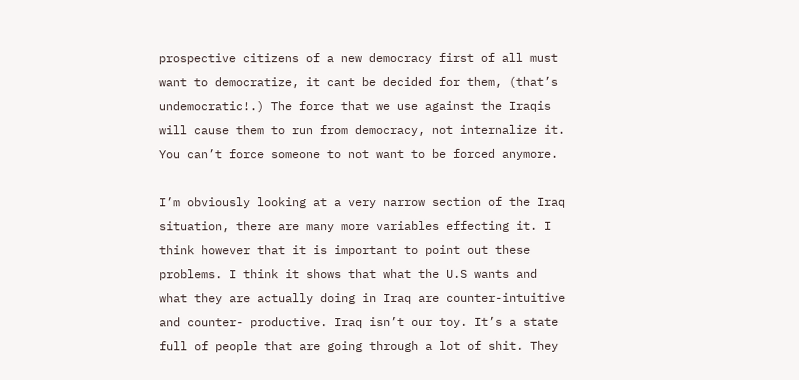prospective citizens of a new democracy first of all must want to democratize, it cant be decided for them, (that’s undemocratic!.) The force that we use against the Iraqis will cause them to run from democracy, not internalize it. You can’t force someone to not want to be forced anymore.

I’m obviously looking at a very narrow section of the Iraq situation, there are many more variables effecting it. I think however that it is important to point out these problems. I think it shows that what the U.S wants and what they are actually doing in Iraq are counter-intuitive and counter- productive. Iraq isn’t our toy. It’s a state full of people that are going through a lot of shit. They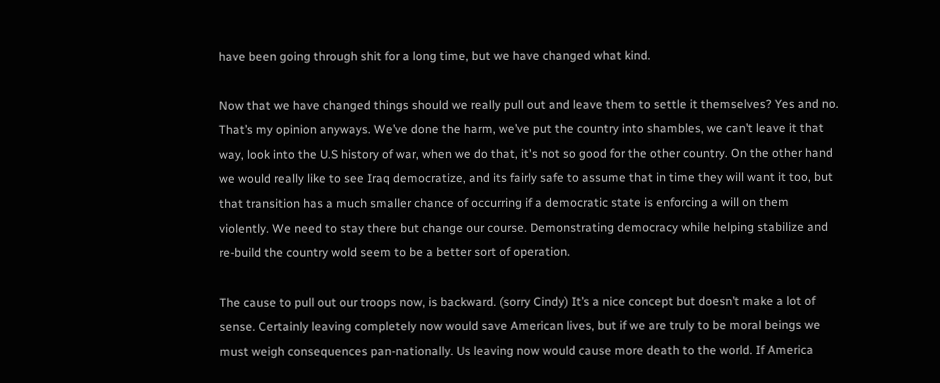have been going through shit for a long time, but we have changed what kind.

Now that we have changed things should we really pull out and leave them to settle it themselves? Yes and no. That’s my opinion anyways. We’ve done the harm, we’ve put the country into shambles, we can’t leave it that way, look into the U.S history of war, when we do that, it's not so good for the other country. On the other hand we would really like to see Iraq democratize, and its fairly safe to assume that in time they will want it too, but that transition has a much smaller chance of occurring if a democratic state is enforcing a will on them violently. We need to stay there but change our course. Demonstrating democracy while helping stabilize and re-build the country wold seem to be a better sort of operation.

The cause to pull out our troops now, is backward. (sorry Cindy) It’s a nice concept but doesn’t make a lot of sense. Certainly leaving completely now would save American lives, but if we are truly to be moral beings we must weigh consequences pan-nationally. Us leaving now would cause more death to the world. If America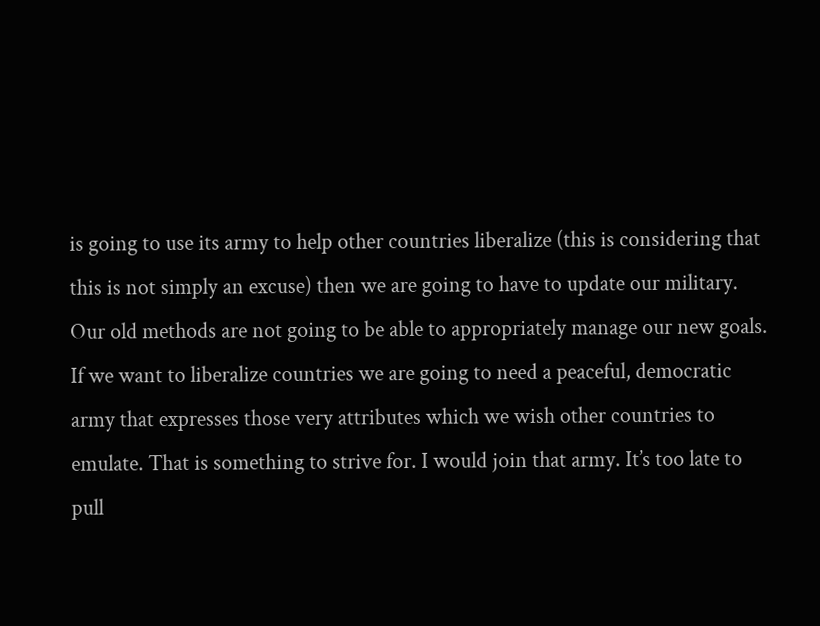is going to use its army to help other countries liberalize (this is considering that this is not simply an excuse) then we are going to have to update our military. Our old methods are not going to be able to appropriately manage our new goals. If we want to liberalize countries we are going to need a peaceful, democratic army that expresses those very attributes which we wish other countries to emulate. That is something to strive for. I would join that army. It’s too late to pull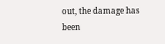out, the damage has been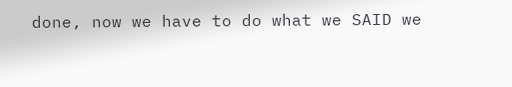done, now we have to do what we SAID we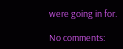were going in for.

No comments: